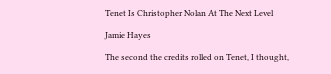Tenet Is Christopher Nolan At The Next Level

Jamie Hayes

The second the credits rolled on Tenet, I thought,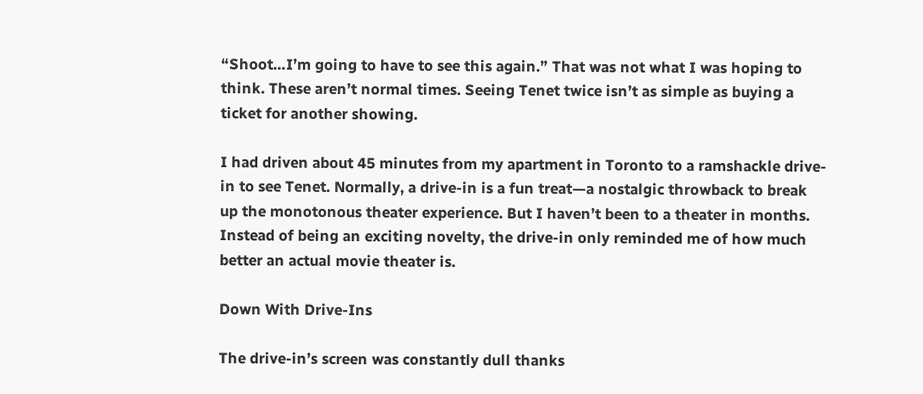“Shoot…I’m going to have to see this again.” That was not what I was hoping to think. These aren’t normal times. Seeing Tenet twice isn’t as simple as buying a ticket for another showing.

I had driven about 45 minutes from my apartment in Toronto to a ramshackle drive-in to see Tenet. Normally, a drive-in is a fun treat—a nostalgic throwback to break up the monotonous theater experience. But I haven’t been to a theater in months. Instead of being an exciting novelty, the drive-in only reminded me of how much better an actual movie theater is.

Down With Drive-Ins

The drive-in’s screen was constantly dull thanks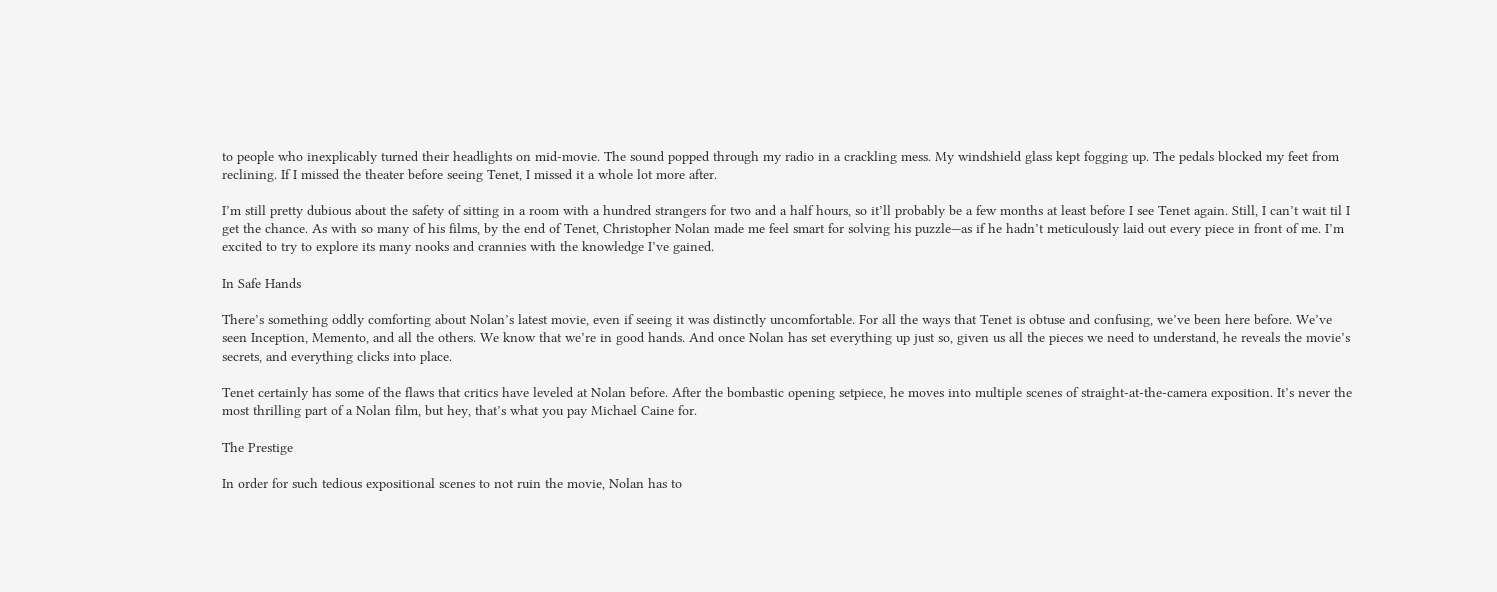to people who inexplicably turned their headlights on mid-movie. The sound popped through my radio in a crackling mess. My windshield glass kept fogging up. The pedals blocked my feet from reclining. If I missed the theater before seeing Tenet, I missed it a whole lot more after.

I’m still pretty dubious about the safety of sitting in a room with a hundred strangers for two and a half hours, so it’ll probably be a few months at least before I see Tenet again. Still, I can’t wait til I get the chance. As with so many of his films, by the end of Tenet, Christopher Nolan made me feel smart for solving his puzzle—as if he hadn’t meticulously laid out every piece in front of me. I’m excited to try to explore its many nooks and crannies with the knowledge I’ve gained.

In Safe Hands

There’s something oddly comforting about Nolan’s latest movie, even if seeing it was distinctly uncomfortable. For all the ways that Tenet is obtuse and confusing, we’ve been here before. We’ve seen Inception, Memento, and all the others. We know that we’re in good hands. And once Nolan has set everything up just so, given us all the pieces we need to understand, he reveals the movie’s secrets, and everything clicks into place.

Tenet certainly has some of the flaws that critics have leveled at Nolan before. After the bombastic opening setpiece, he moves into multiple scenes of straight-at-the-camera exposition. It’s never the most thrilling part of a Nolan film, but hey, that’s what you pay Michael Caine for.

The Prestige

In order for such tedious expositional scenes to not ruin the movie, Nolan has to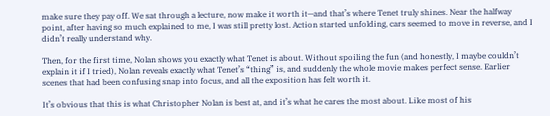make sure they pay off. We sat through a lecture, now make it worth it—and that’s where Tenet truly shines. Near the halfway point, after having so much explained to me, I was still pretty lost. Action started unfolding, cars seemed to move in reverse, and I didn’t really understand why.

Then, for the first time, Nolan shows you exactly what Tenet is about. Without spoiling the fun (and honestly, I maybe couldn’t explain it if I tried), Nolan reveals exactly what Tenet’s “thing” is, and suddenly the whole movie makes perfect sense. Earlier scenes that had been confusing snap into focus, and all the exposition has felt worth it.

It’s obvious that this is what Christopher Nolan is best at, and it’s what he cares the most about. Like most of his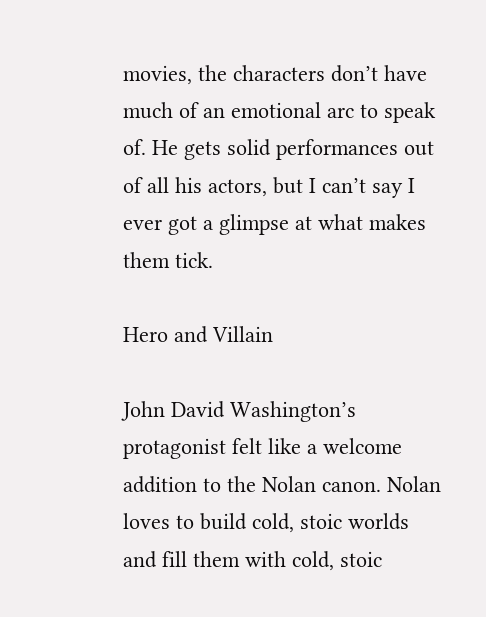movies, the characters don’t have much of an emotional arc to speak of. He gets solid performances out of all his actors, but I can’t say I ever got a glimpse at what makes them tick.

Hero and Villain

John David Washington’s protagonist felt like a welcome addition to the Nolan canon. Nolan loves to build cold, stoic worlds and fill them with cold, stoic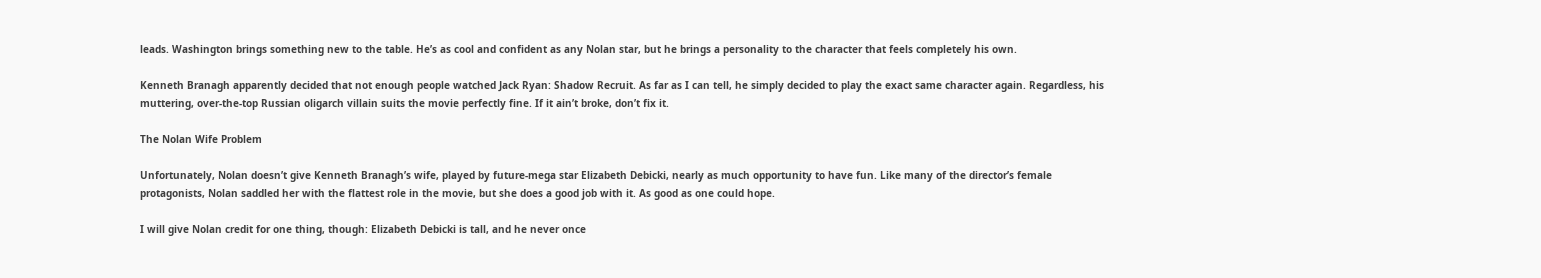leads. Washington brings something new to the table. He’s as cool and confident as any Nolan star, but he brings a personality to the character that feels completely his own.

Kenneth Branagh apparently decided that not enough people watched Jack Ryan: Shadow Recruit. As far as I can tell, he simply decided to play the exact same character again. Regardless, his muttering, over-the-top Russian oligarch villain suits the movie perfectly fine. If it ain’t broke, don’t fix it.

The Nolan Wife Problem

Unfortunately, Nolan doesn’t give Kenneth Branagh’s wife, played by future-mega star Elizabeth Debicki, nearly as much opportunity to have fun. Like many of the director’s female protagonists, Nolan saddled her with the flattest role in the movie, but she does a good job with it. As good as one could hope.

I will give Nolan credit for one thing, though: Elizabeth Debicki is tall, and he never once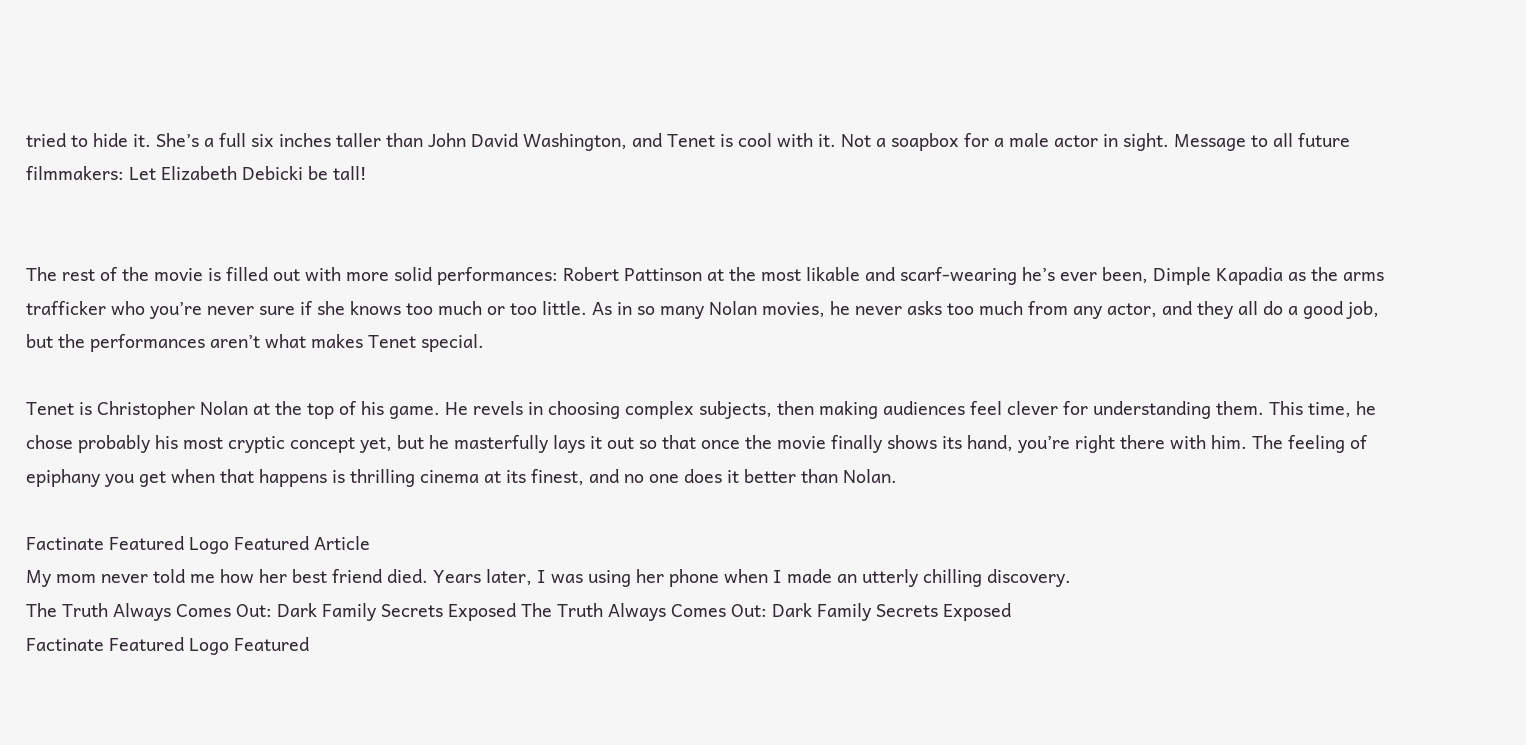tried to hide it. She’s a full six inches taller than John David Washington, and Tenet is cool with it. Not a soapbox for a male actor in sight. Message to all future filmmakers: Let Elizabeth Debicki be tall!


The rest of the movie is filled out with more solid performances: Robert Pattinson at the most likable and scarf-wearing he’s ever been, Dimple Kapadia as the arms trafficker who you’re never sure if she knows too much or too little. As in so many Nolan movies, he never asks too much from any actor, and they all do a good job, but the performances aren’t what makes Tenet special.

Tenet is Christopher Nolan at the top of his game. He revels in choosing complex subjects, then making audiences feel clever for understanding them. This time, he chose probably his most cryptic concept yet, but he masterfully lays it out so that once the movie finally shows its hand, you’re right there with him. The feeling of epiphany you get when that happens is thrilling cinema at its finest, and no one does it better than Nolan.

Factinate Featured Logo Featured Article
My mom never told me how her best friend died. Years later, I was using her phone when I made an utterly chilling discovery.
The Truth Always Comes Out: Dark Family Secrets Exposed The Truth Always Comes Out: Dark Family Secrets Exposed
Factinate Featured Logo Featured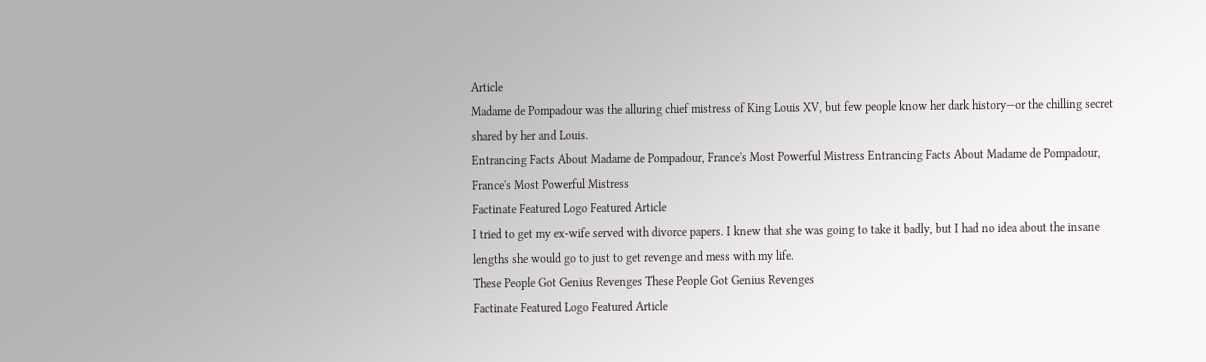Article
Madame de Pompadour was the alluring chief mistress of King Louis XV, but few people know her dark history—or the chilling secret shared by her and Louis.
Entrancing Facts About Madame de Pompadour, France's Most Powerful Mistress Entrancing Facts About Madame de Pompadour, France's Most Powerful Mistress
Factinate Featured Logo Featured Article
I tried to get my ex-wife served with divorce papers. I knew that she was going to take it badly, but I had no idea about the insane lengths she would go to just to get revenge and mess with my life.
These People Got Genius Revenges These People Got Genius Revenges
Factinate Featured Logo Featured Article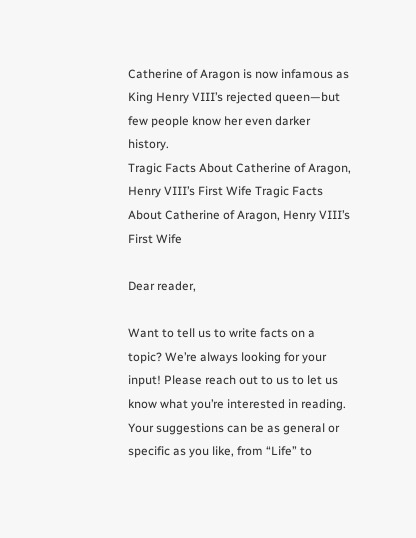Catherine of Aragon is now infamous as King Henry VIII’s rejected queen—but few people know her even darker history.
Tragic Facts About Catherine of Aragon, Henry VIII’s First Wife Tragic Facts About Catherine of Aragon, Henry VIII’s First Wife

Dear reader,

Want to tell us to write facts on a topic? We’re always looking for your input! Please reach out to us to let us know what you’re interested in reading. Your suggestions can be as general or specific as you like, from “Life” to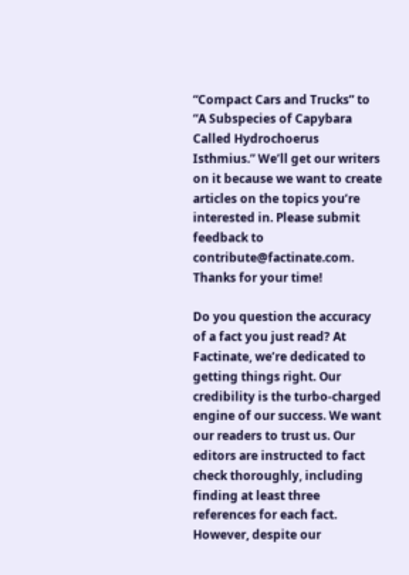“Compact Cars and Trucks” to “A Subspecies of Capybara Called Hydrochoerus Isthmius.” We’ll get our writers on it because we want to create articles on the topics you’re interested in. Please submit feedback to contribute@factinate.com. Thanks for your time!

Do you question the accuracy of a fact you just read? At Factinate, we’re dedicated to getting things right. Our credibility is the turbo-charged engine of our success. We want our readers to trust us. Our editors are instructed to fact check thoroughly, including finding at least three references for each fact. However, despite our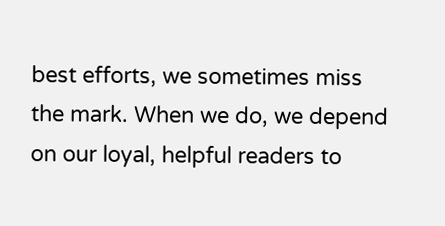best efforts, we sometimes miss the mark. When we do, we depend on our loyal, helpful readers to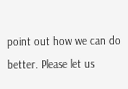point out how we can do better. Please let us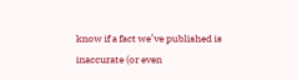know if a fact we’ve published is inaccurate (or even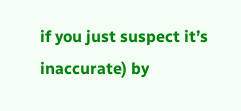if you just suspect it’s inaccurate) by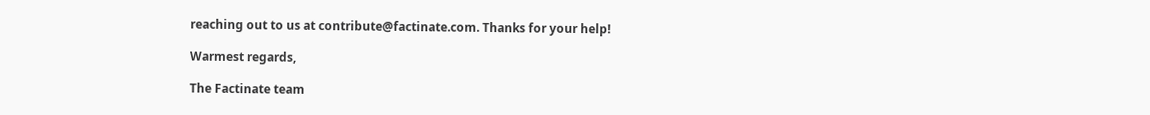reaching out to us at contribute@factinate.com. Thanks for your help!

Warmest regards,

The Factinate team